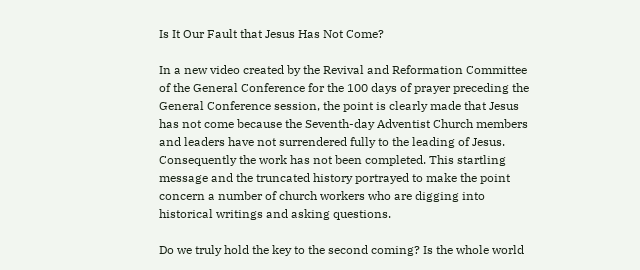Is It Our Fault that Jesus Has Not Come?

In a new video created by the Revival and Reformation Committee of the General Conference for the 100 days of prayer preceding the General Conference session, the point is clearly made that Jesus has not come because the Seventh-day Adventist Church members and leaders have not surrendered fully to the leading of Jesus. Consequently the work has not been completed. This startling message and the truncated history portrayed to make the point concern a number of church workers who are digging into historical writings and asking questions.

Do we truly hold the key to the second coming? Is the whole world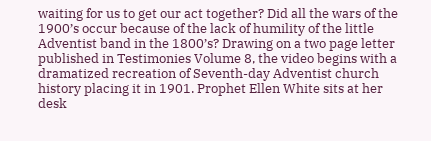waiting for us to get our act together? Did all the wars of the 1900’s occur because of the lack of humility of the little Adventist band in the 1800’s? Drawing on a two page letter published in Testimonies Volume 8, the video begins with a dramatized recreation of Seventh-day Adventist church history placing it in 1901. Prophet Ellen White sits at her desk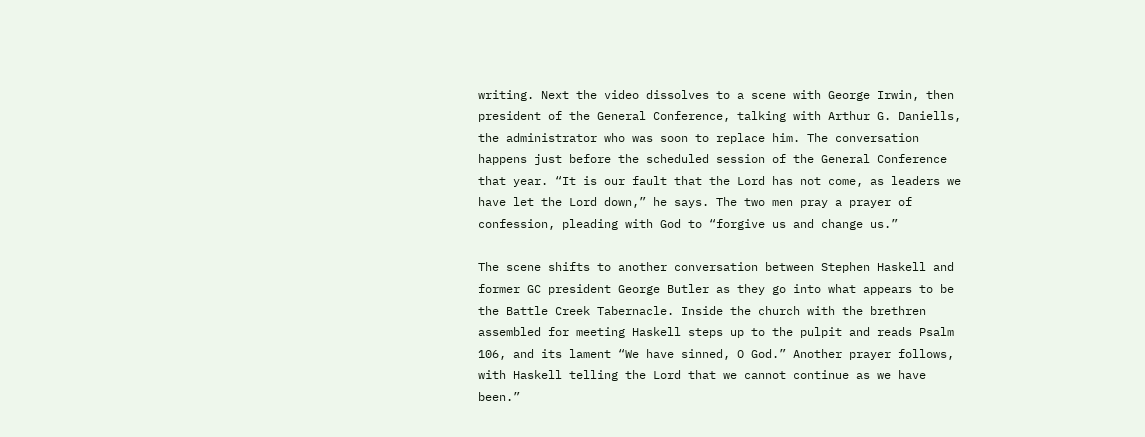writing. Next the video dissolves to a scene with George Irwin, then president of the General Conference, talking with Arthur G. Daniells, the administrator who was soon to replace him. The conversation happens just before the scheduled session of the General Conference that year. “It is our fault that the Lord has not come, as leaders we have let the Lord down,” he says. The two men pray a prayer of confession, pleading with God to “forgive us and change us.”

The scene shifts to another conversation between Stephen Haskell and former GC president George Butler as they go into what appears to be the Battle Creek Tabernacle. Inside the church with the brethren assembled for meeting Haskell steps up to the pulpit and reads Psalm 106, and its lament “We have sinned, O God.” Another prayer follows, with Haskell telling the Lord that we cannot continue as we have been.”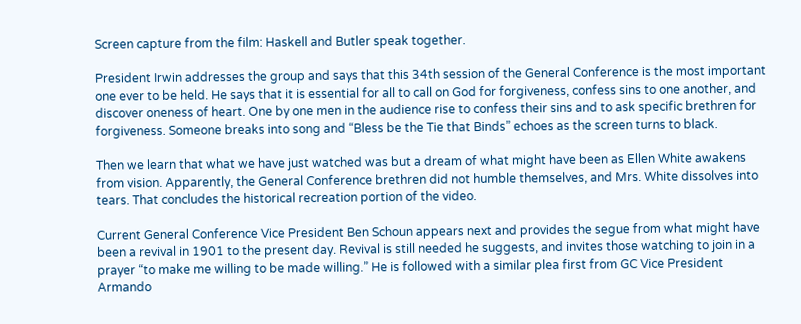Screen capture from the film: Haskell and Butler speak together.

President Irwin addresses the group and says that this 34th session of the General Conference is the most important one ever to be held. He says that it is essential for all to call on God for forgiveness, confess sins to one another, and discover oneness of heart. One by one men in the audience rise to confess their sins and to ask specific brethren for forgiveness. Someone breaks into song and “Bless be the Tie that Binds” echoes as the screen turns to black.

Then we learn that what we have just watched was but a dream of what might have been as Ellen White awakens from vision. Apparently, the General Conference brethren did not humble themselves, and Mrs. White dissolves into tears. That concludes the historical recreation portion of the video.

Current General Conference Vice President Ben Schoun appears next and provides the segue from what might have been a revival in 1901 to the present day. Revival is still needed he suggests, and invites those watching to join in a prayer “to make me willing to be made willing.” He is followed with a similar plea first from GC Vice President Armando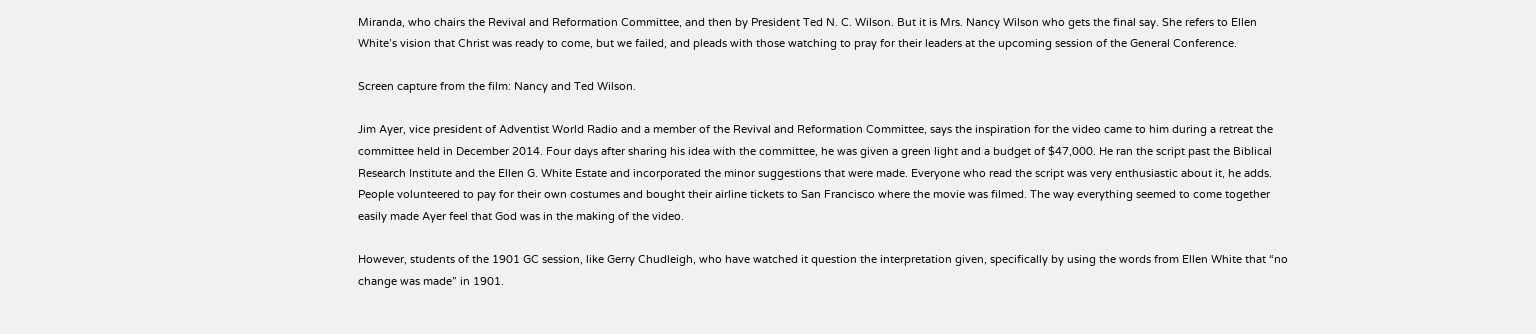Miranda, who chairs the Revival and Reformation Committee, and then by President Ted N. C. Wilson. But it is Mrs. Nancy Wilson who gets the final say. She refers to Ellen White’s vision that Christ was ready to come, but we failed, and pleads with those watching to pray for their leaders at the upcoming session of the General Conference.

Screen capture from the film: Nancy and Ted Wilson.

Jim Ayer, vice president of Adventist World Radio and a member of the Revival and Reformation Committee, says the inspiration for the video came to him during a retreat the committee held in December 2014. Four days after sharing his idea with the committee, he was given a green light and a budget of $47,000. He ran the script past the Biblical Research Institute and the Ellen G. White Estate and incorporated the minor suggestions that were made. Everyone who read the script was very enthusiastic about it, he adds. People volunteered to pay for their own costumes and bought their airline tickets to San Francisco where the movie was filmed. The way everything seemed to come together easily made Ayer feel that God was in the making of the video.

However, students of the 1901 GC session, like Gerry Chudleigh, who have watched it question the interpretation given, specifically by using the words from Ellen White that “no change was made” in 1901.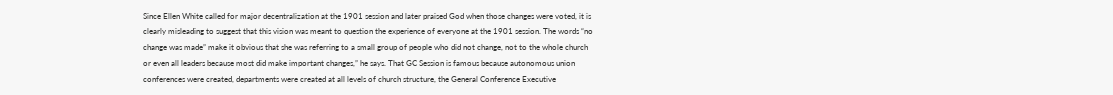Since Ellen White called for major decentralization at the 1901 session and later praised God when those changes were voted, it is clearly misleading to suggest that this vision was meant to question the experience of everyone at the 1901 session. The words “no change was made” make it obvious that she was referring to a small group of people who did not change, not to the whole church or even all leaders because most did make important changes,” he says. That GC Session is famous because autonomous union conferences were created, departments were created at all levels of church structure, the General Conference Executive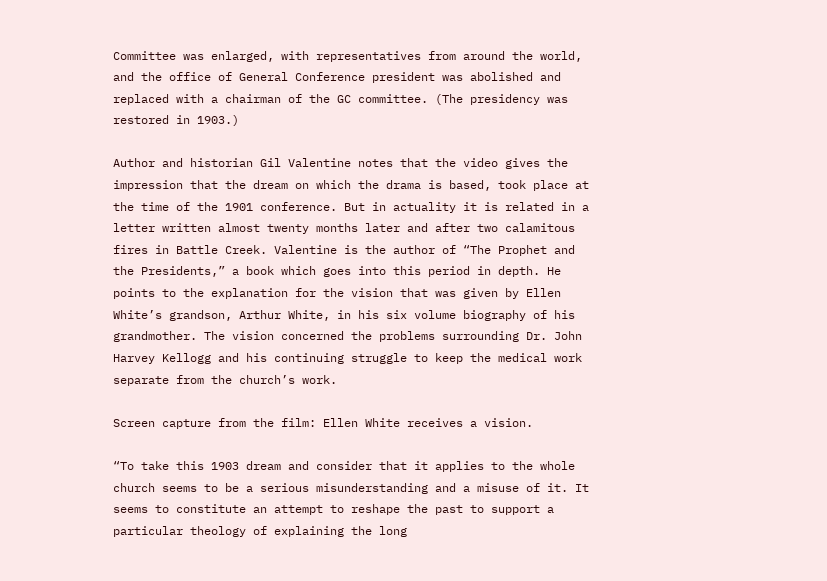Committee was enlarged, with representatives from around the world, and the office of General Conference president was abolished and replaced with a chairman of the GC committee. (The presidency was restored in 1903.)

Author and historian Gil Valentine notes that the video gives the impression that the dream on which the drama is based, took place at the time of the 1901 conference. But in actuality it is related in a letter written almost twenty months later and after two calamitous fires in Battle Creek. Valentine is the author of “The Prophet and the Presidents,” a book which goes into this period in depth. He points to the explanation for the vision that was given by Ellen White’s grandson, Arthur White, in his six volume biography of his grandmother. The vision concerned the problems surrounding Dr. John Harvey Kellogg and his continuing struggle to keep the medical work separate from the church’s work.

Screen capture from the film: Ellen White receives a vision.

“To take this 1903 dream and consider that it applies to the whole church seems to be a serious misunderstanding and a misuse of it. It seems to constitute an attempt to reshape the past to support a particular theology of explaining the long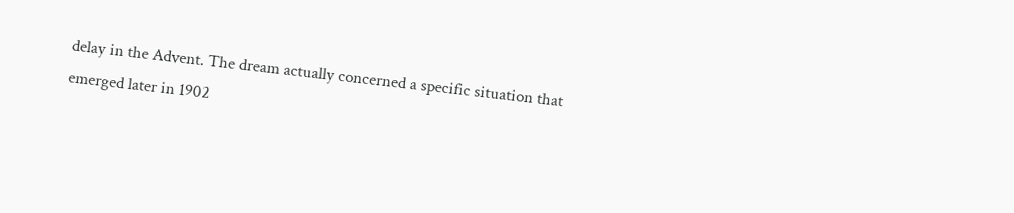delay in the Advent. The dream actually concerned a specific situation that emerged later in 1902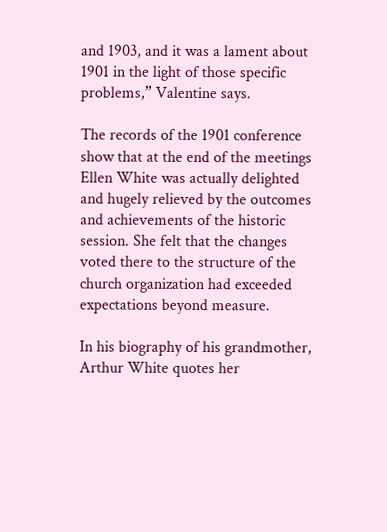and 1903, and it was a lament about 1901 in the light of those specific problems,” Valentine says.

The records of the 1901 conference show that at the end of the meetings Ellen White was actually delighted and hugely relieved by the outcomes and achievements of the historic session. She felt that the changes voted there to the structure of the church organization had exceeded expectations beyond measure.

In his biography of his grandmother, Arthur White quotes her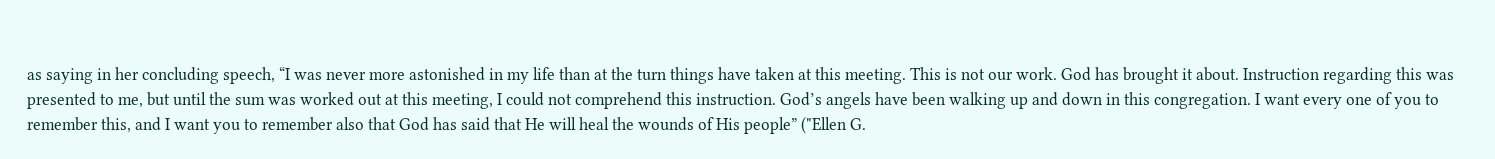as saying in her concluding speech, “I was never more astonished in my life than at the turn things have taken at this meeting. This is not our work. God has brought it about. Instruction regarding this was presented to me, but until the sum was worked out at this meeting, I could not comprehend this instruction. God’s angels have been walking up and down in this congregation. I want every one of you to remember this, and I want you to remember also that God has said that He will heal the wounds of His people” ("Ellen G.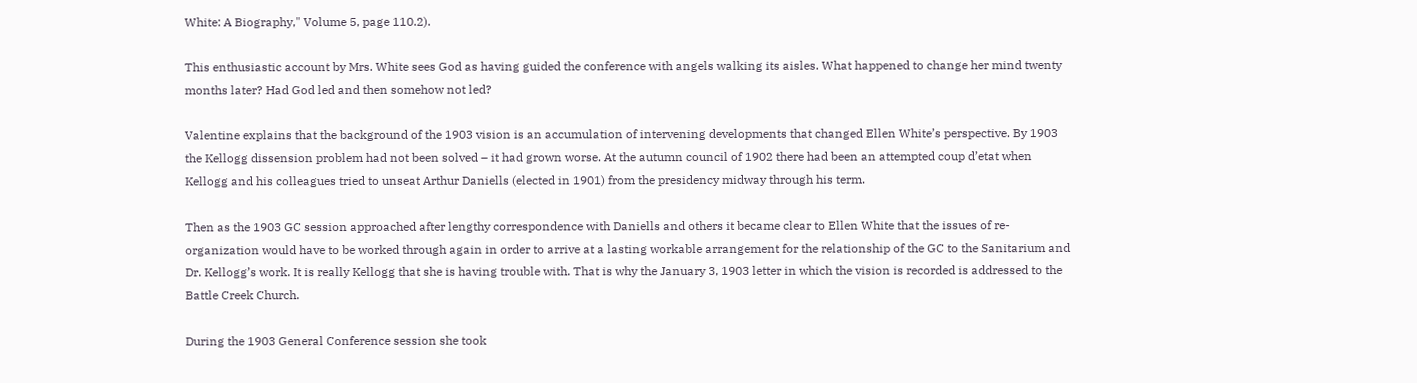White: A Biography," Volume 5, page 110.2).

This enthusiastic account by Mrs. White sees God as having guided the conference with angels walking its aisles. What happened to change her mind twenty months later? Had God led and then somehow not led?

Valentine explains that the background of the 1903 vision is an accumulation of intervening developments that changed Ellen White’s perspective. By 1903 the Kellogg dissension problem had not been solved – it had grown worse. At the autumn council of 1902 there had been an attempted coup d’etat when Kellogg and his colleagues tried to unseat Arthur Daniells (elected in 1901) from the presidency midway through his term.

Then as the 1903 GC session approached after lengthy correspondence with Daniells and others it became clear to Ellen White that the issues of re-organization would have to be worked through again in order to arrive at a lasting workable arrangement for the relationship of the GC to the Sanitarium and Dr. Kellogg’s work. It is really Kellogg that she is having trouble with. That is why the January 3, 1903 letter in which the vision is recorded is addressed to the Battle Creek Church.

During the 1903 General Conference session she took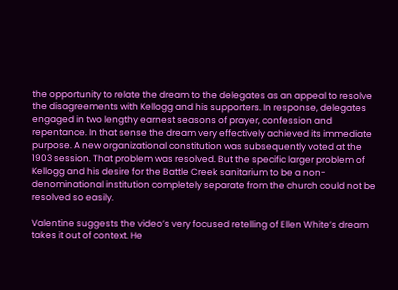the opportunity to relate the dream to the delegates as an appeal to resolve the disagreements with Kellogg and his supporters. In response, delegates engaged in two lengthy earnest seasons of prayer, confession and repentance. In that sense the dream very effectively achieved its immediate purpose. A new organizational constitution was subsequently voted at the 1903 session. That problem was resolved. But the specific larger problem of Kellogg and his desire for the Battle Creek sanitarium to be a non-denominational institution completely separate from the church could not be resolved so easily.

Valentine suggests the video’s very focused retelling of Ellen White’s dream takes it out of context. He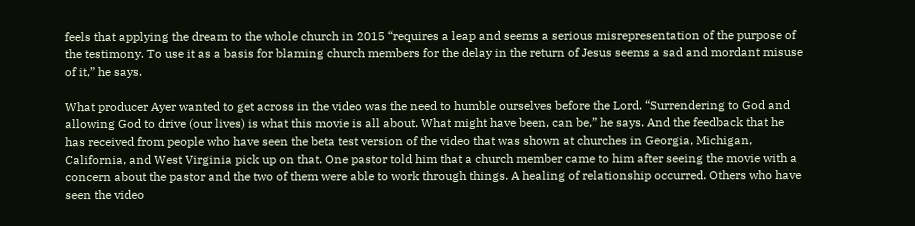feels that applying the dream to the whole church in 2015 “requires a leap and seems a serious misrepresentation of the purpose of the testimony. To use it as a basis for blaming church members for the delay in the return of Jesus seems a sad and mordant misuse of it,” he says.

What producer Ayer wanted to get across in the video was the need to humble ourselves before the Lord. “Surrendering to God and allowing God to drive (our lives) is what this movie is all about. What might have been, can be,” he says. And the feedback that he has received from people who have seen the beta test version of the video that was shown at churches in Georgia, Michigan, California, and West Virginia pick up on that. One pastor told him that a church member came to him after seeing the movie with a concern about the pastor and the two of them were able to work through things. A healing of relationship occurred. Others who have seen the video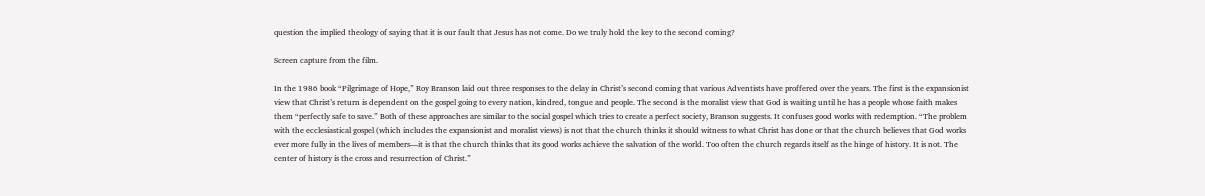question the implied theology of saying that it is our fault that Jesus has not come. Do we truly hold the key to the second coming?

Screen capture from the film.

In the 1986 book “Pilgrimage of Hope,” Roy Branson laid out three responses to the delay in Christ’s second coming that various Adventists have proffered over the years. The first is the expansionist view that Christ’s return is dependent on the gospel going to every nation, kindred, tongue and people. The second is the moralist view that God is waiting until he has a people whose faith makes them “perfectly safe to save.” Both of these approaches are similar to the social gospel which tries to create a perfect society, Branson suggests. It confuses good works with redemption. “The problem with the ecclesiastical gospel (which includes the expansionist and moralist views) is not that the church thinks it should witness to what Christ has done or that the church believes that God works ever more fully in the lives of members—it is that the church thinks that its good works achieve the salvation of the world. Too often the church regards itself as the hinge of history. It is not. The center of history is the cross and resurrection of Christ.”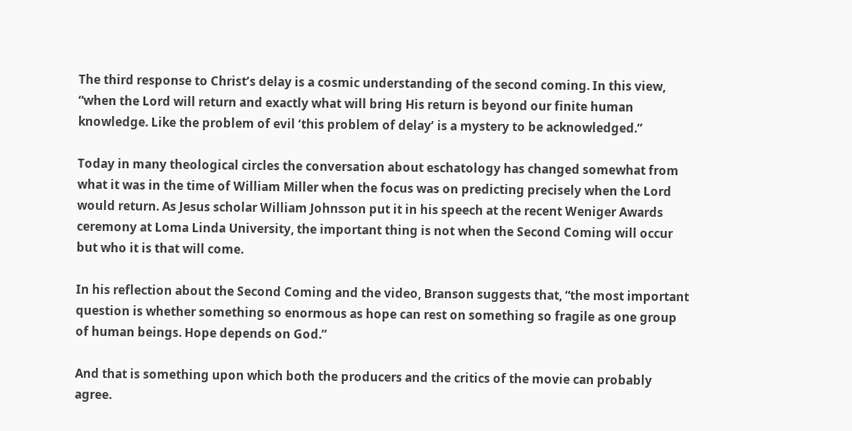The third response to Christ’s delay is a cosmic understanding of the second coming. In this view, “when the Lord will return and exactly what will bring His return is beyond our finite human knowledge. Like the problem of evil ‘this problem of delay’ is a mystery to be acknowledged.”

Today in many theological circles the conversation about eschatology has changed somewhat from what it was in the time of William Miller when the focus was on predicting precisely when the Lord would return. As Jesus scholar William Johnsson put it in his speech at the recent Weniger Awards ceremony at Loma Linda University, the important thing is not when the Second Coming will occur but who it is that will come.

In his reflection about the Second Coming and the video, Branson suggests that, “the most important question is whether something so enormous as hope can rest on something so fragile as one group of human beings. Hope depends on God.”

And that is something upon which both the producers and the critics of the movie can probably agree.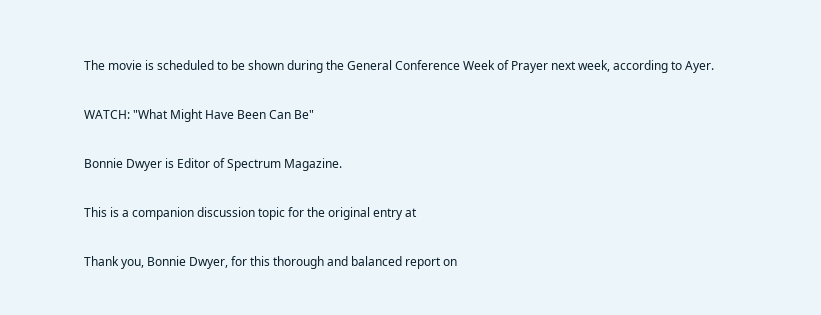The movie is scheduled to be shown during the General Conference Week of Prayer next week, according to Ayer.

WATCH: "What Might Have Been Can Be"

Bonnie Dwyer is Editor of Spectrum Magazine.

This is a companion discussion topic for the original entry at

Thank you, Bonnie Dwyer, for this thorough and balanced report on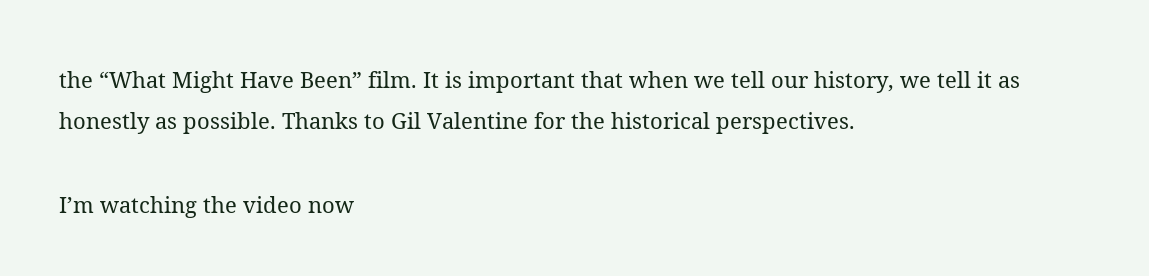the “What Might Have Been” film. It is important that when we tell our history, we tell it as honestly as possible. Thanks to Gil Valentine for the historical perspectives.

I’m watching the video now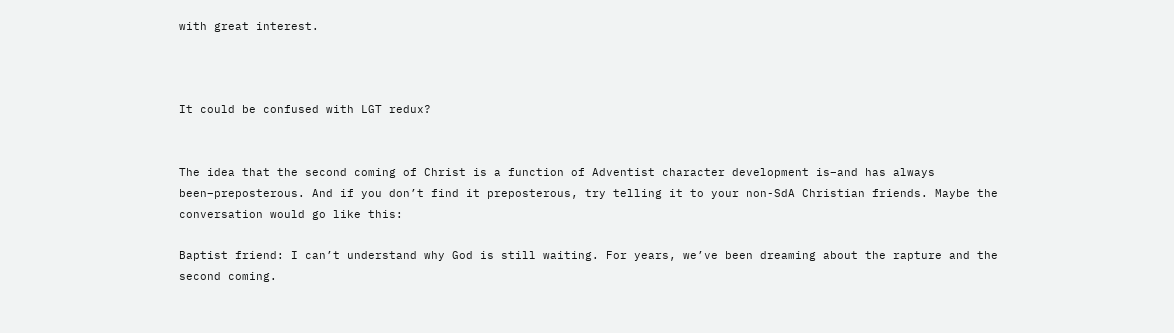with great interest.



It could be confused with LGT redux?


The idea that the second coming of Christ is a function of Adventist character development is–and has always been–preposterous. And if you don’t find it preposterous, try telling it to your non-SdA Christian friends. Maybe the conversation would go like this:

Baptist friend: I can’t understand why God is still waiting. For years, we’ve been dreaming about the rapture and the second coming.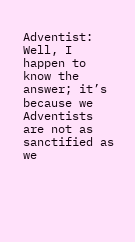Adventist: Well, I happen to know the answer; it’s because we Adventists are not as sanctified as we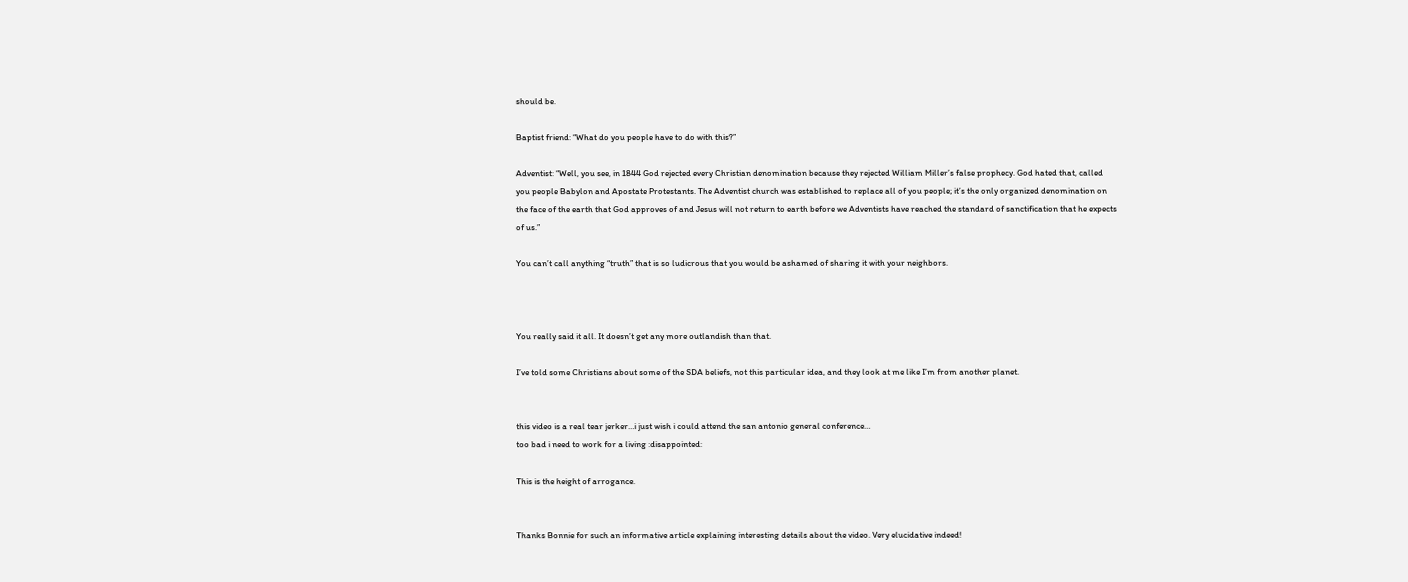should be.

Baptist friend: “What do you people have to do with this?”

Adventist: “Well, you see, in 1844 God rejected every Christian denomination because they rejected William Miller’s false prophecy. God hated that, called you people Babylon and Apostate Protestants. The Adventist church was established to replace all of you people; it’s the only organized denomination on the face of the earth that God approves of and Jesus will not return to earth before we Adventists have reached the standard of sanctification that he expects of us.”

You can’t call anything “truth” that is so ludicrous that you would be ashamed of sharing it with your neighbors.



You really said it all. It doesn’t get any more outlandish than that.

I’ve told some Christians about some of the SDA beliefs, not this particular idea, and they look at me like I’m from another planet.


this video is a real tear jerker…i just wish i could attend the san antonio general conference…
too bad i need to work for a living :disappointed:

This is the height of arrogance.


Thanks Bonnie for such an informative article explaining interesting details about the video. Very elucidative indeed!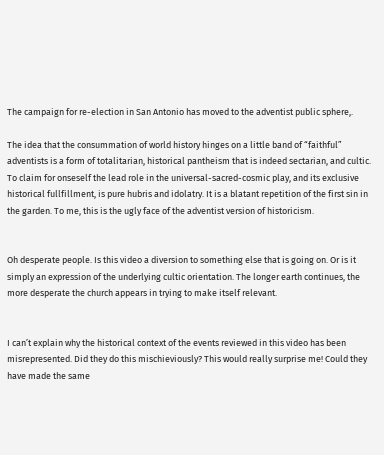The campaign for re-election in San Antonio has moved to the adventist public sphere,.

The idea that the consummation of world history hinges on a little band of “faithful” adventists is a form of totalitarian, historical pantheism that is indeed sectarian, and cultic. To claim for onseself the lead role in the universal-sacred-cosmic play, and its exclusive historical fullfillment, is pure hubris and idolatry. It is a blatant repetition of the first sin in the garden. To me, this is the ugly face of the adventist version of historicism.


Oh desperate people. Is this video a diversion to something else that is going on. Or is it simply an expression of the underlying cultic orientation. The longer earth continues, the more desperate the church appears in trying to make itself relevant.


I can’t explain why the historical context of the events reviewed in this video has been misrepresented. Did they do this mischieviously? This would really surprise me! Could they have made the same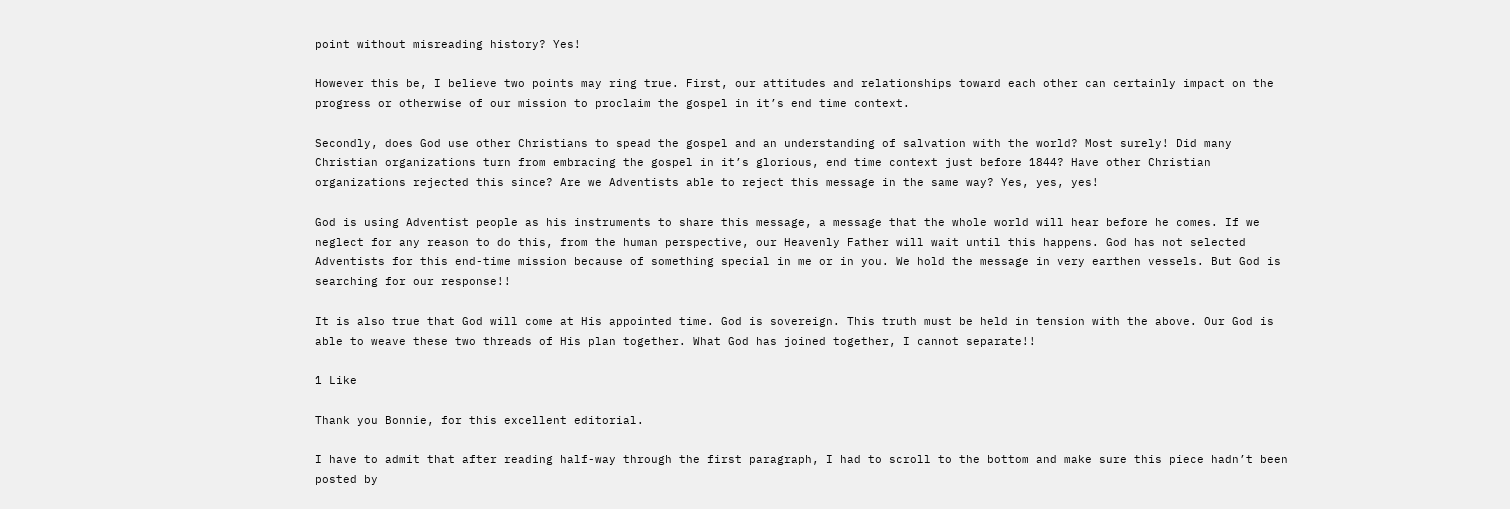point without misreading history? Yes!

However this be, I believe two points may ring true. First, our attitudes and relationships toward each other can certainly impact on the progress or otherwise of our mission to proclaim the gospel in it’s end time context.

Secondly, does God use other Christians to spead the gospel and an understanding of salvation with the world? Most surely! Did many Christian organizations turn from embracing the gospel in it’s glorious, end time context just before 1844? Have other Christian organizations rejected this since? Are we Adventists able to reject this message in the same way? Yes, yes, yes!

God is using Adventist people as his instruments to share this message, a message that the whole world will hear before he comes. If we neglect for any reason to do this, from the human perspective, our Heavenly Father will wait until this happens. God has not selected Adventists for this end-time mission because of something special in me or in you. We hold the message in very earthen vessels. But God is searching for our response!!

It is also true that God will come at His appointed time. God is sovereign. This truth must be held in tension with the above. Our God is able to weave these two threads of His plan together. What God has joined together, I cannot separate!!

1 Like

Thank you Bonnie, for this excellent editorial.

I have to admit that after reading half-way through the first paragraph, I had to scroll to the bottom and make sure this piece hadn’t been posted by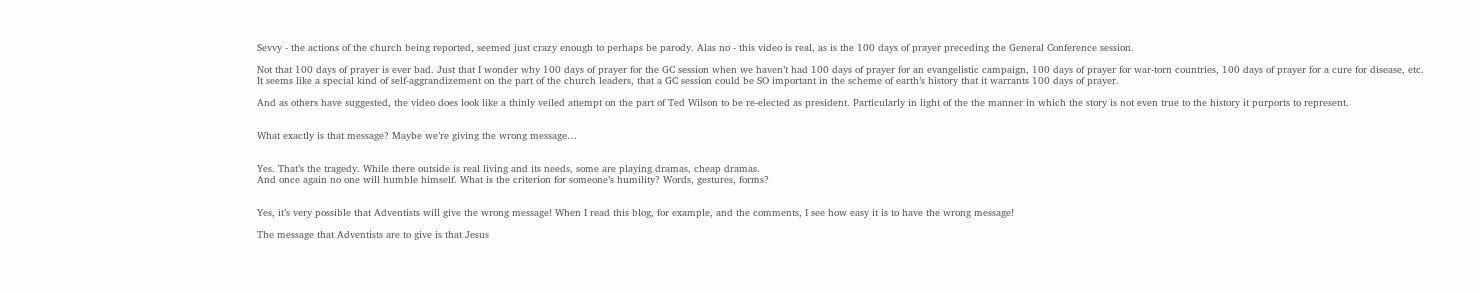Sevvy - the actions of the church being reported, seemed just crazy enough to perhaps be parody. Alas no - this video is real, as is the 100 days of prayer preceding the General Conference session.

Not that 100 days of prayer is ever bad. Just that I wonder why 100 days of prayer for the GC session when we haven’t had 100 days of prayer for an evangelistic campaign, 100 days of prayer for war-torn countries, 100 days of prayer for a cure for disease, etc. It seems like a special kind of self-aggrandizement on the part of the church leaders, that a GC session could be SO important in the scheme of earth’s history that it warrants 100 days of prayer.

And as others have suggested, the video does look like a thinly veiled attempt on the part of Ted Wilson to be re-elected as president. Particularly in light of the the manner in which the story is not even true to the history it purports to represent.


What exactly is that message? Maybe we’re giving the wrong message…


Yes. That’s the tragedy. While there outside is real living and its needs, some are playing dramas, cheap dramas.
And once again no one will humble himself. What is the criterion for someone’s humility? Words, gestures, forms?


Yes, it’s very possible that Adventists will give the wrong message! When I read this blog, for example, and the comments, I see how easy it is to have the wrong message!

The message that Adventists are to give is that Jesus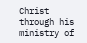Christ through his ministry of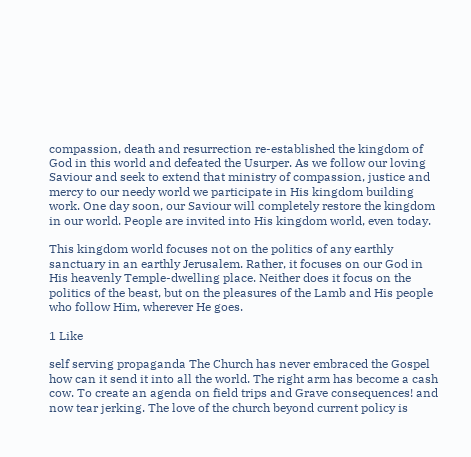compassion, death and resurrection re-established the kingdom of God in this world and defeated the Usurper. As we follow our loving Saviour and seek to extend that ministry of compassion, justice and mercy to our needy world we participate in His kingdom building work. One day soon, our Saviour will completely restore the kingdom in our world. People are invited into His kingdom world, even today.

This kingdom world focuses not on the politics of any earthly sanctuary in an earthly Jerusalem. Rather, it focuses on our God in His heavenly Temple-dwelling place. Neither does it focus on the politics of the beast, but on the pleasures of the Lamb and His people who follow Him, wherever He goes.

1 Like

self serving propaganda The Church has never embraced the Gospel how can it send it into all the world. The right arm has become a cash cow. To create an agenda on field trips and Grave consequences! and now tear jerking. The love of the church beyond current policy is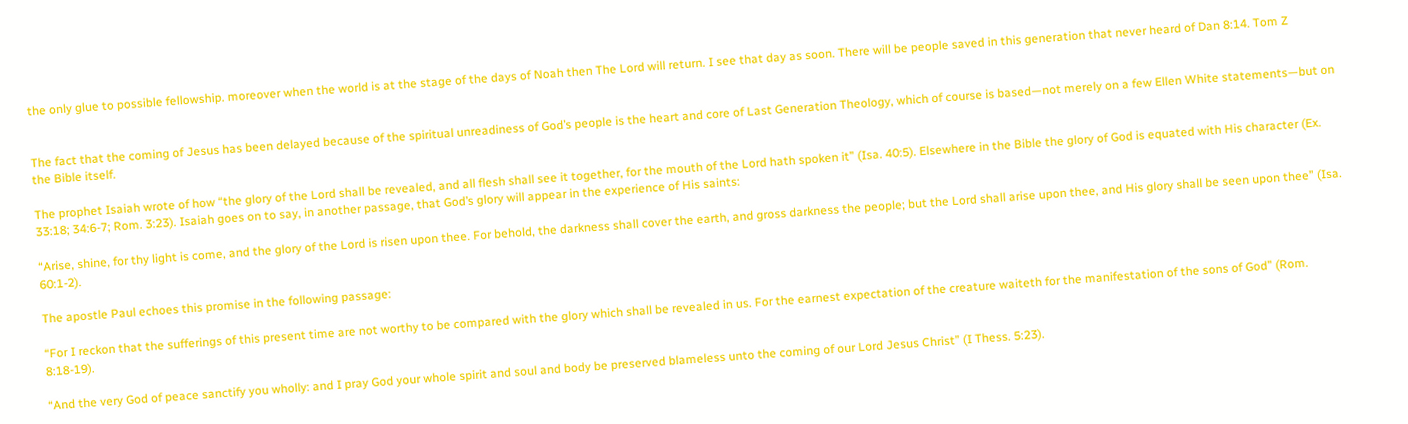the only glue to possible fellowship. moreover when the world is at the stage of the days of Noah then The Lord will return. I see that day as soon. There will be people saved in this generation that never heard of Dan 8:14. Tom Z


The fact that the coming of Jesus has been delayed because of the spiritual unreadiness of God’s people is the heart and core of Last Generation Theology, which of course is based—not merely on a few Ellen White statements—but on the Bible itself.

The prophet Isaiah wrote of how “the glory of the Lord shall be revealed, and all flesh shall see it together, for the mouth of the Lord hath spoken it” (Isa. 40:5). Elsewhere in the Bible the glory of God is equated with His character (Ex. 33:18; 34:6-7; Rom. 3:23). Isaiah goes on to say, in another passage, that God’s glory will appear in the experience of His saints:

“Arise, shine, for thy light is come, and the glory of the Lord is risen upon thee. For behold, the darkness shall cover the earth, and gross darkness the people; but the Lord shall arise upon thee, and His glory shall be seen upon thee” (Isa. 60:1-2).

The apostle Paul echoes this promise in the following passage:

“For I reckon that the sufferings of this present time are not worthy to be compared with the glory which shall be revealed in us. For the earnest expectation of the creature waiteth for the manifestation of the sons of God” (Rom. 8:18-19).

“And the very God of peace sanctify you wholly: and I pray God your whole spirit and soul and body be preserved blameless unto the coming of our Lord Jesus Christ” (I Thess. 5:23).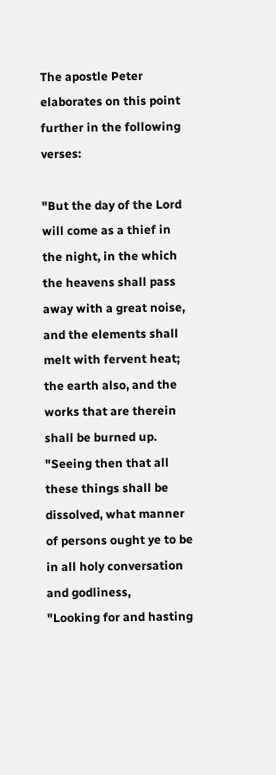The apostle Peter elaborates on this point further in the following verses:

"But the day of the Lord will come as a thief in the night, in the which the heavens shall pass away with a great noise, and the elements shall melt with fervent heat; the earth also, and the works that are therein shall be burned up.
"Seeing then that all these things shall be dissolved, what manner of persons ought ye to be in all holy conversation and godliness,
"Looking for and hasting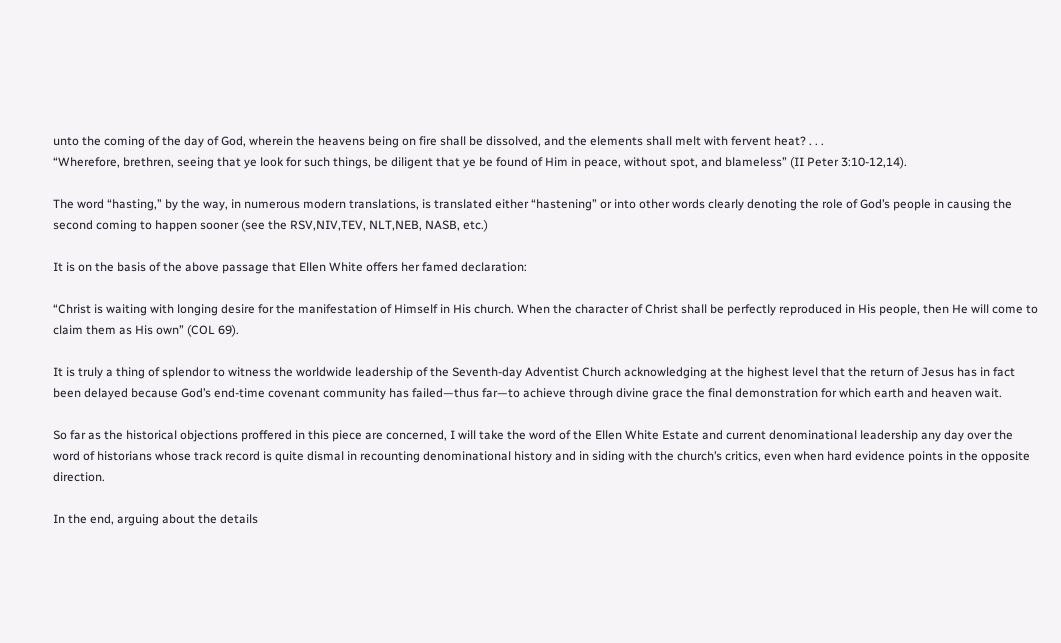unto the coming of the day of God, wherein the heavens being on fire shall be dissolved, and the elements shall melt with fervent heat? . . .
“Wherefore, brethren, seeing that ye look for such things, be diligent that ye be found of Him in peace, without spot, and blameless” (II Peter 3:10-12,14).

The word “hasting,” by the way, in numerous modern translations, is translated either “hastening” or into other words clearly denoting the role of God’s people in causing the second coming to happen sooner (see the RSV,NIV,TEV, NLT,NEB, NASB, etc.)

It is on the basis of the above passage that Ellen White offers her famed declaration:

“Christ is waiting with longing desire for the manifestation of Himself in His church. When the character of Christ shall be perfectly reproduced in His people, then He will come to claim them as His own” (COL 69).

It is truly a thing of splendor to witness the worldwide leadership of the Seventh-day Adventist Church acknowledging at the highest level that the return of Jesus has in fact been delayed because God’s end-time covenant community has failed—thus far—to achieve through divine grace the final demonstration for which earth and heaven wait.

So far as the historical objections proffered in this piece are concerned, I will take the word of the Ellen White Estate and current denominational leadership any day over the word of historians whose track record is quite dismal in recounting denominational history and in siding with the church’s critics, even when hard evidence points in the opposite direction.

In the end, arguing about the details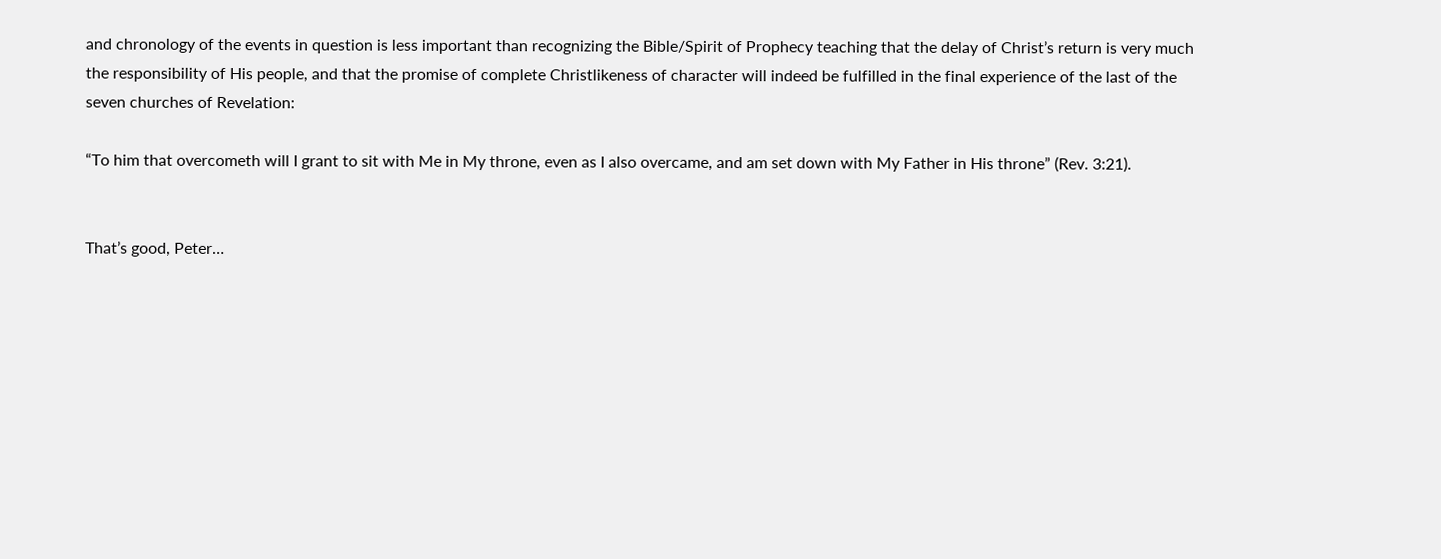and chronology of the events in question is less important than recognizing the Bible/Spirit of Prophecy teaching that the delay of Christ’s return is very much the responsibility of His people, and that the promise of complete Christlikeness of character will indeed be fulfilled in the final experience of the last of the seven churches of Revelation:

“To him that overcometh will I grant to sit with Me in My throne, even as I also overcame, and am set down with My Father in His throne” (Rev. 3:21).


That’s good, Peter…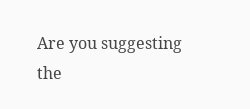Are you suggesting the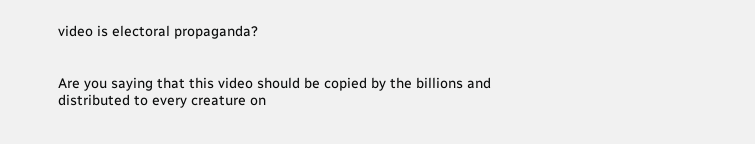video is electoral propaganda?


Are you saying that this video should be copied by the billions and distributed to every creature on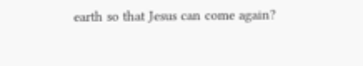earth so that Jesus can come again?